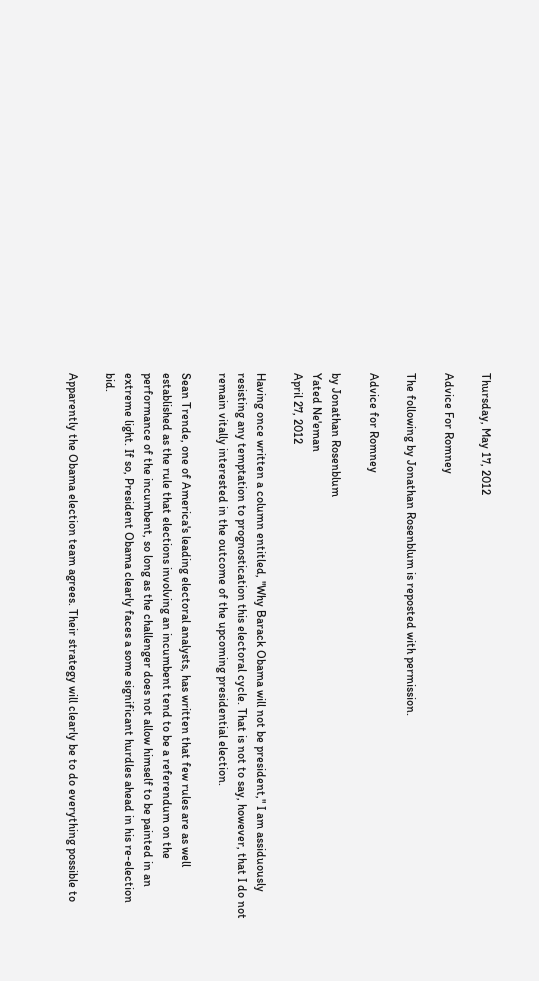Thursday, May 17, 2012

Advice For Romney

The following by Jonathan Rosenblum is reposted with permission.

Advice for Romney

by Jonathan Rosenblum
Yated Ne'eman
April 27, 2012

Having once written a column entitled, "Why Barack Obama will not be president," I am assiduously resisting any temptation to prognostication this electoral cycle. That is not to say, however, that I do not remain vitally interested in the outcome of the upcoming presidential election.

Sean Trende, one of America's leading electoral analysts, has written that few rules are as well established as the rule that elections involving an incumbent tend to be a referendum on the performance of the incumbent, so long as the challenger does not allow himself to be painted in an extreme light. If so, President Obama clearly faces a some significant hurdles ahead in his re-election bid.

Apparently the Obama election team agrees. Their strategy will clearly be to do everything possible to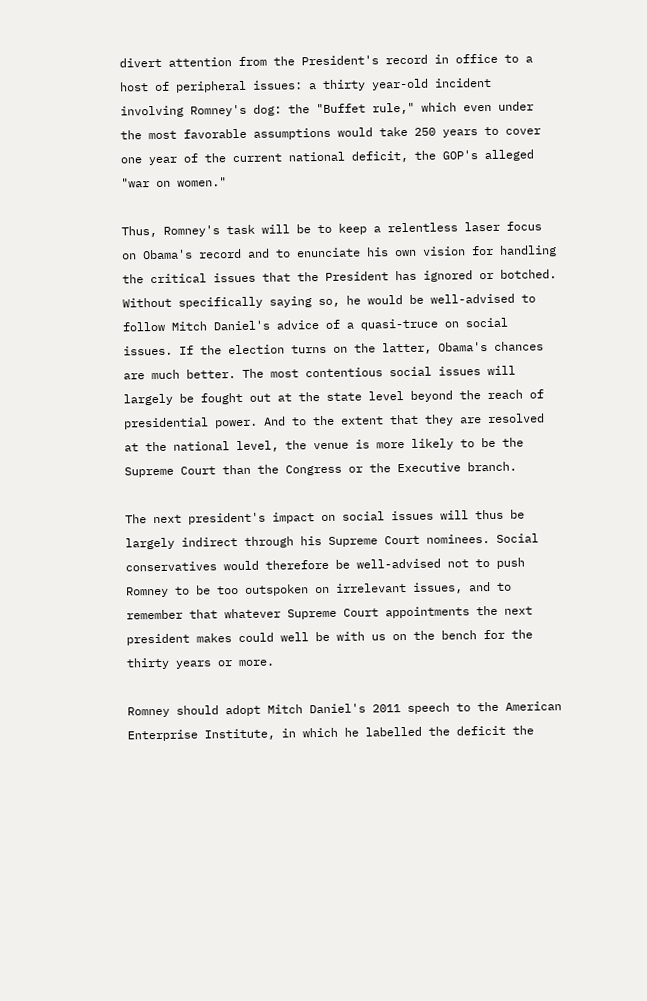divert attention from the President's record in office to a host of peripheral issues: a thirty year-old incident involving Romney's dog: the "Buffet rule," which even under the most favorable assumptions would take 250 years to cover one year of the current national deficit, the GOP's alleged "war on women."

Thus, Romney's task will be to keep a relentless laser focus on Obama's record and to enunciate his own vision for handling the critical issues that the President has ignored or botched.
Without specifically saying so, he would be well-advised to follow Mitch Daniel's advice of a quasi-truce on social issues. If the election turns on the latter, Obama's chances are much better. The most contentious social issues will largely be fought out at the state level beyond the reach of presidential power. And to the extent that they are resolved at the national level, the venue is more likely to be the Supreme Court than the Congress or the Executive branch.

The next president's impact on social issues will thus be largely indirect through his Supreme Court nominees. Social conservatives would therefore be well-advised not to push Romney to be too outspoken on irrelevant issues, and to remember that whatever Supreme Court appointments the next president makes could well be with us on the bench for the thirty years or more.

Romney should adopt Mitch Daniel's 2011 speech to the American Enterprise Institute, in which he labelled the deficit the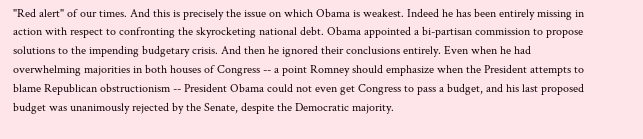"Red alert" of our times. And this is precisely the issue on which Obama is weakest. Indeed he has been entirely missing in action with respect to confronting the skyrocketing national debt. Obama appointed a bi-partisan commission to propose solutions to the impending budgetary crisis. And then he ignored their conclusions entirely. Even when he had overwhelming majorities in both houses of Congress -- a point Romney should emphasize when the President attempts to blame Republican obstructionism -- President Obama could not even get Congress to pass a budget, and his last proposed budget was unanimously rejected by the Senate, despite the Democratic majority.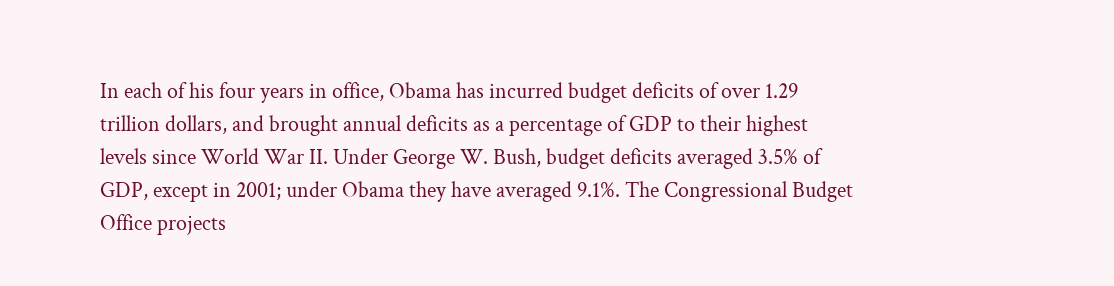In each of his four years in office, Obama has incurred budget deficits of over 1.29 trillion dollars, and brought annual deficits as a percentage of GDP to their highest levels since World War II. Under George W. Bush, budget deficits averaged 3.5% of GDP, except in 2001; under Obama they have averaged 9.1%. The Congressional Budget Office projects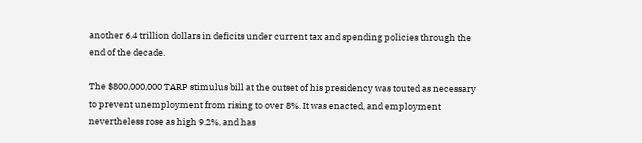another 6.4 trillion dollars in deficits under current tax and spending policies through the end of the decade.

The $800,000,000 TARP stimulus bill at the outset of his presidency was touted as necessary to prevent unemployment from rising to over 8%. It was enacted, and employment nevertheless rose as high 9.2%, and has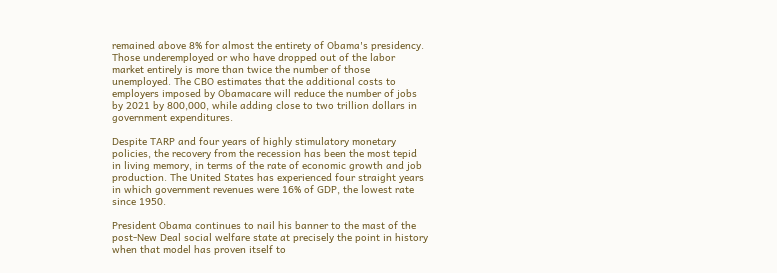remained above 8% for almost the entirety of Obama's presidency. Those underemployed or who have dropped out of the labor market entirely is more than twice the number of those unemployed. The CBO estimates that the additional costs to employers imposed by Obamacare will reduce the number of jobs by 2021 by 800,000, while adding close to two trillion dollars in government expenditures.

Despite TARP and four years of highly stimulatory monetary policies, the recovery from the recession has been the most tepid in living memory, in terms of the rate of economic growth and job production. The United States has experienced four straight years in which government revenues were 16% of GDP, the lowest rate since 1950.

President Obama continues to nail his banner to the mast of the post-New Deal social welfare state at precisely the point in history when that model has proven itself to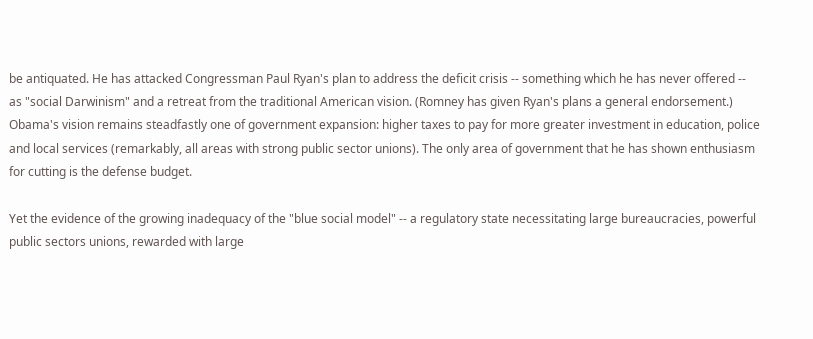be antiquated. He has attacked Congressman Paul Ryan's plan to address the deficit crisis -- something which he has never offered -- as "social Darwinism" and a retreat from the traditional American vision. (Romney has given Ryan's plans a general endorsement.) Obama's vision remains steadfastly one of government expansion: higher taxes to pay for more greater investment in education, police and local services (remarkably, all areas with strong public sector unions). The only area of government that he has shown enthusiasm for cutting is the defense budget.

Yet the evidence of the growing inadequacy of the "blue social model" -- a regulatory state necessitating large bureaucracies, powerful public sectors unions, rewarded with large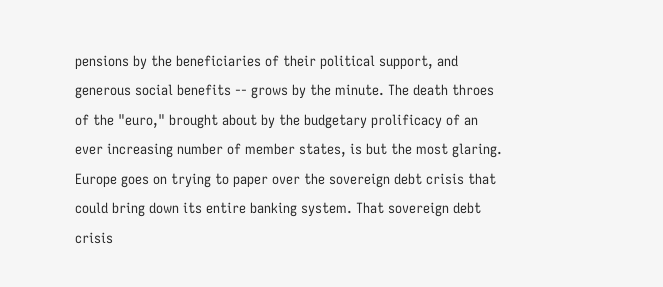pensions by the beneficiaries of their political support, and generous social benefits -- grows by the minute. The death throes of the "euro," brought about by the budgetary prolificacy of an ever increasing number of member states, is but the most glaring. Europe goes on trying to paper over the sovereign debt crisis that could bring down its entire banking system. That sovereign debt crisis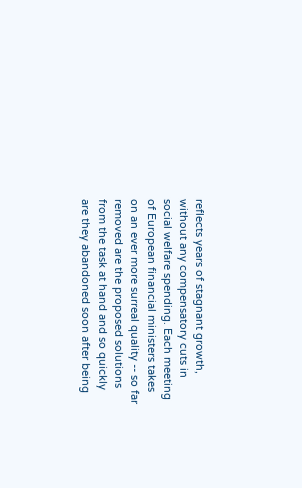reflects years of stagnant growth, without any compensatory cuts in social welfare spending. Each meeting of European financial ministers takes on an ever more surreal quality -- so far removed are the proposed solutions from the task at hand and so quickly are they abandoned soon after being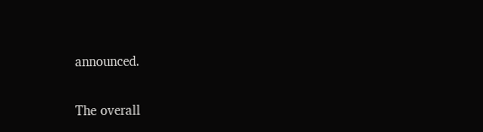announced.

The overall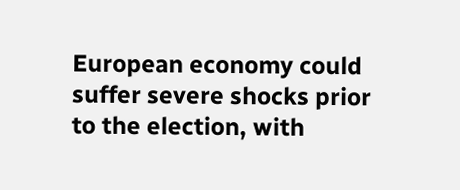European economy could suffer severe shocks prior to the election, with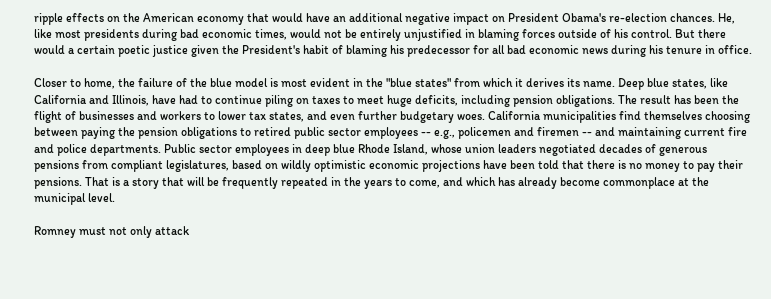ripple effects on the American economy that would have an additional negative impact on President Obama's re-election chances. He, like most presidents during bad economic times, would not be entirely unjustified in blaming forces outside of his control. But there would a certain poetic justice given the President's habit of blaming his predecessor for all bad economic news during his tenure in office.

Closer to home, the failure of the blue model is most evident in the "blue states" from which it derives its name. Deep blue states, like California and Illinois, have had to continue piling on taxes to meet huge deficits, including pension obligations. The result has been the flight of businesses and workers to lower tax states, and even further budgetary woes. California municipalities find themselves choosing between paying the pension obligations to retired public sector employees -- e.g., policemen and firemen -- and maintaining current fire and police departments. Public sector employees in deep blue Rhode Island, whose union leaders negotiated decades of generous pensions from compliant legislatures, based on wildly optimistic economic projections have been told that there is no money to pay their pensions. That is a story that will be frequently repeated in the years to come, and which has already become commonplace at the municipal level.

Romney must not only attack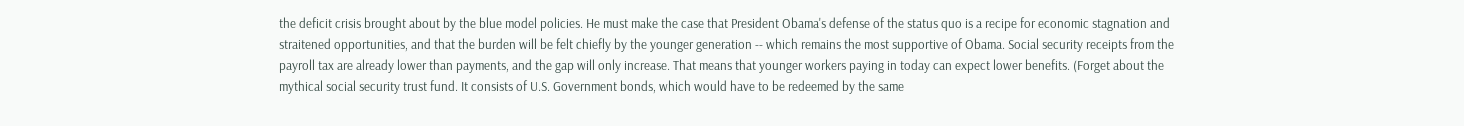the deficit crisis brought about by the blue model policies. He must make the case that President Obama's defense of the status quo is a recipe for economic stagnation and straitened opportunities, and that the burden will be felt chiefly by the younger generation -- which remains the most supportive of Obama. Social security receipts from the payroll tax are already lower than payments, and the gap will only increase. That means that younger workers paying in today can expect lower benefits. (Forget about the mythical social security trust fund. It consists of U.S. Government bonds, which would have to be redeemed by the same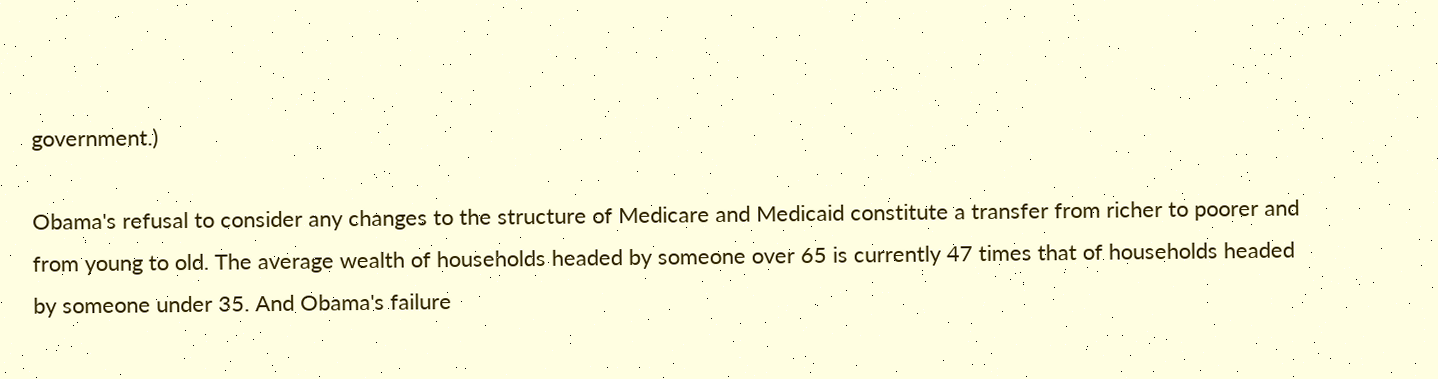government.)

Obama's refusal to consider any changes to the structure of Medicare and Medicaid constitute a transfer from richer to poorer and from young to old. The average wealth of households headed by someone over 65 is currently 47 times that of households headed by someone under 35. And Obama's failure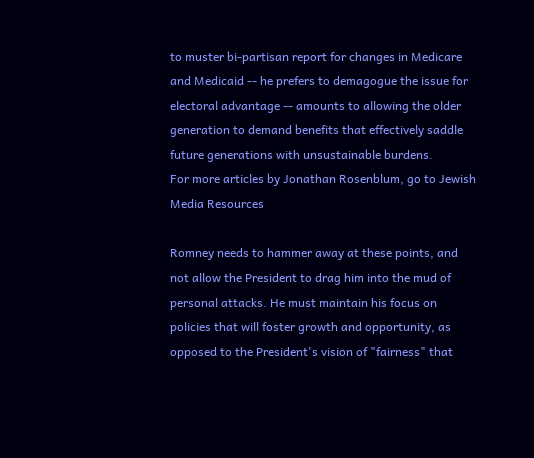to muster bi-partisan report for changes in Medicare and Medicaid -- he prefers to demagogue the issue for electoral advantage -- amounts to allowing the older generation to demand benefits that effectively saddle future generations with unsustainable burdens.
For more articles by Jonathan Rosenblum, go to Jewish Media Resources

Romney needs to hammer away at these points, and not allow the President to drag him into the mud of personal attacks. He must maintain his focus on policies that will foster growth and opportunity, as opposed to the President's vision of "fairness" that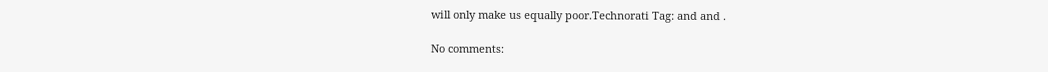will only make us equally poor.Technorati Tag: and and .

No comments: